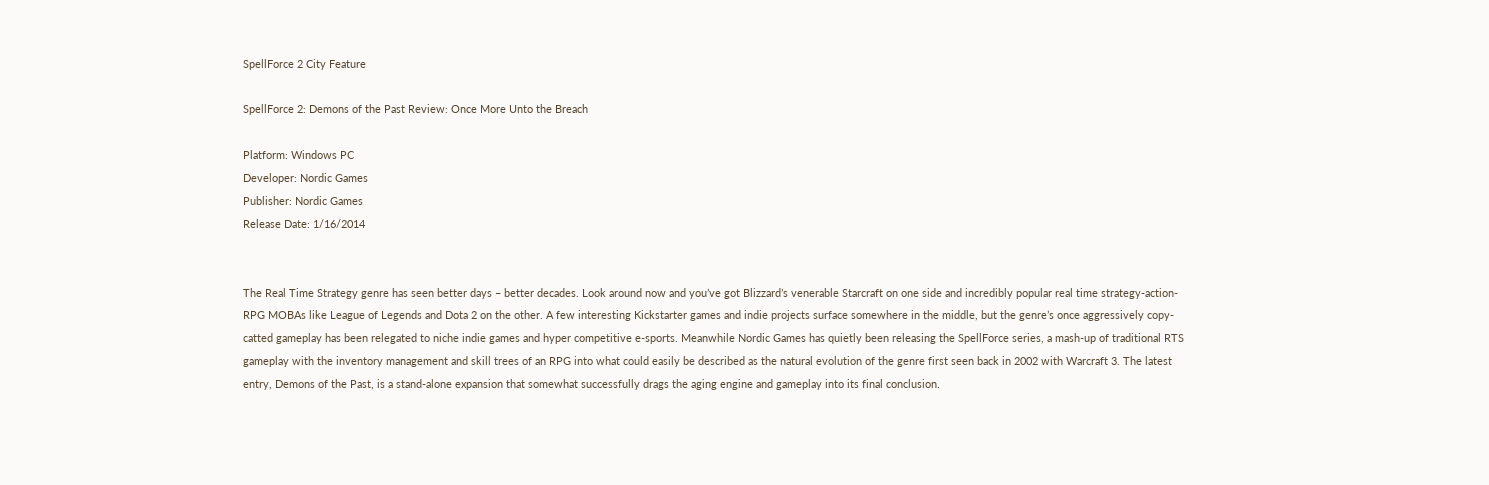SpellForce 2 City Feature

SpellForce 2: Demons of the Past Review: Once More Unto the Breach

Platform: Windows PC
Developer: Nordic Games
Publisher: Nordic Games
Release Date: 1/16/2014


The Real Time Strategy genre has seen better days – better decades. Look around now and you’ve got Blizzard’s venerable Starcraft on one side and incredibly popular real time strategy-action-RPG MOBAs like League of Legends and Dota 2 on the other. A few interesting Kickstarter games and indie projects surface somewhere in the middle, but the genre’s once aggressively copy-catted gameplay has been relegated to niche indie games and hyper competitive e-sports. Meanwhile Nordic Games has quietly been releasing the SpellForce series, a mash-up of traditional RTS gameplay with the inventory management and skill trees of an RPG into what could easily be described as the natural evolution of the genre first seen back in 2002 with Warcraft 3. The latest entry, Demons of the Past, is a stand-alone expansion that somewhat successfully drags the aging engine and gameplay into its final conclusion.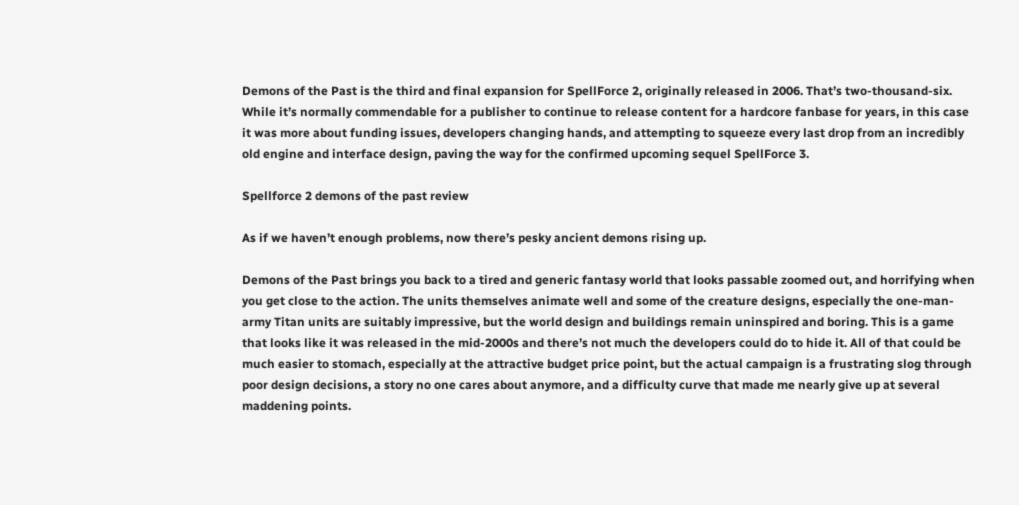Demons of the Past is the third and final expansion for SpellForce 2, originally released in 2006. That’s two-thousand-six. While it’s normally commendable for a publisher to continue to release content for a hardcore fanbase for years, in this case it was more about funding issues, developers changing hands, and attempting to squeeze every last drop from an incredibly old engine and interface design, paving the way for the confirmed upcoming sequel SpellForce 3.

Spellforce 2 demons of the past review

As if we haven’t enough problems, now there’s pesky ancient demons rising up.

Demons of the Past brings you back to a tired and generic fantasy world that looks passable zoomed out, and horrifying when you get close to the action. The units themselves animate well and some of the creature designs, especially the one-man-army Titan units are suitably impressive, but the world design and buildings remain uninspired and boring. This is a game that looks like it was released in the mid-2000s and there’s not much the developers could do to hide it. All of that could be much easier to stomach, especially at the attractive budget price point, but the actual campaign is a frustrating slog through poor design decisions, a story no one cares about anymore, and a difficulty curve that made me nearly give up at several maddening points.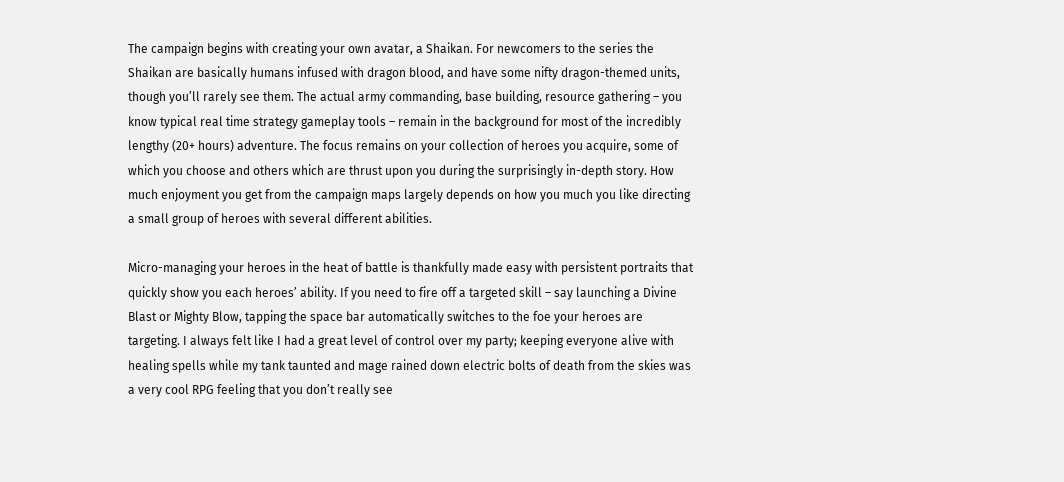The campaign begins with creating your own avatar, a Shaikan. For newcomers to the series the Shaikan are basically humans infused with dragon blood, and have some nifty dragon-themed units, though you’ll rarely see them. The actual army commanding, base building, resource gathering – you know typical real time strategy gameplay tools – remain in the background for most of the incredibly lengthy (20+ hours) adventure. The focus remains on your collection of heroes you acquire, some of which you choose and others which are thrust upon you during the surprisingly in-depth story. How much enjoyment you get from the campaign maps largely depends on how you much you like directing a small group of heroes with several different abilities.

Micro-managing your heroes in the heat of battle is thankfully made easy with persistent portraits that quickly show you each heroes’ ability. If you need to fire off a targeted skill – say launching a Divine Blast or Mighty Blow, tapping the space bar automatically switches to the foe your heroes are targeting. I always felt like I had a great level of control over my party; keeping everyone alive with healing spells while my tank taunted and mage rained down electric bolts of death from the skies was a very cool RPG feeling that you don’t really see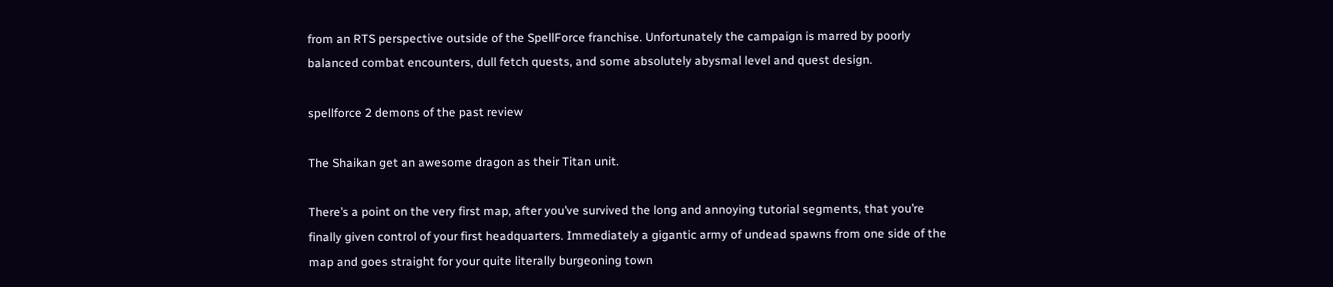from an RTS perspective outside of the SpellForce franchise. Unfortunately the campaign is marred by poorly balanced combat encounters, dull fetch quests, and some absolutely abysmal level and quest design.

spellforce 2 demons of the past review

The Shaikan get an awesome dragon as their Titan unit.

There’s a point on the very first map, after you’ve survived the long and annoying tutorial segments, that you’re finally given control of your first headquarters. Immediately a gigantic army of undead spawns from one side of the map and goes straight for your quite literally burgeoning town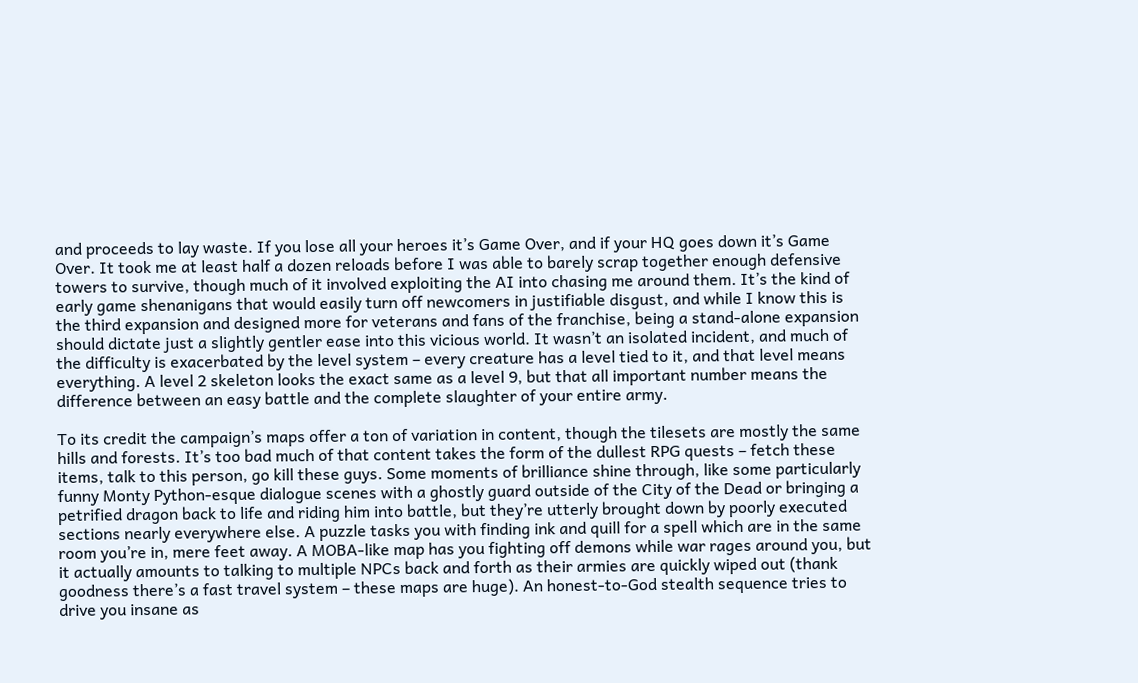and proceeds to lay waste. If you lose all your heroes it’s Game Over, and if your HQ goes down it’s Game Over. It took me at least half a dozen reloads before I was able to barely scrap together enough defensive towers to survive, though much of it involved exploiting the AI into chasing me around them. It’s the kind of early game shenanigans that would easily turn off newcomers in justifiable disgust, and while I know this is the third expansion and designed more for veterans and fans of the franchise, being a stand-alone expansion should dictate just a slightly gentler ease into this vicious world. It wasn’t an isolated incident, and much of the difficulty is exacerbated by the level system – every creature has a level tied to it, and that level means everything. A level 2 skeleton looks the exact same as a level 9, but that all important number means the difference between an easy battle and the complete slaughter of your entire army.

To its credit the campaign’s maps offer a ton of variation in content, though the tilesets are mostly the same hills and forests. It’s too bad much of that content takes the form of the dullest RPG quests – fetch these items, talk to this person, go kill these guys. Some moments of brilliance shine through, like some particularly funny Monty Python-esque dialogue scenes with a ghostly guard outside of the City of the Dead or bringing a petrified dragon back to life and riding him into battle, but they’re utterly brought down by poorly executed sections nearly everywhere else. A puzzle tasks you with finding ink and quill for a spell which are in the same room you’re in, mere feet away. A MOBA-like map has you fighting off demons while war rages around you, but it actually amounts to talking to multiple NPCs back and forth as their armies are quickly wiped out (thank goodness there’s a fast travel system – these maps are huge). An honest-to-God stealth sequence tries to drive you insane as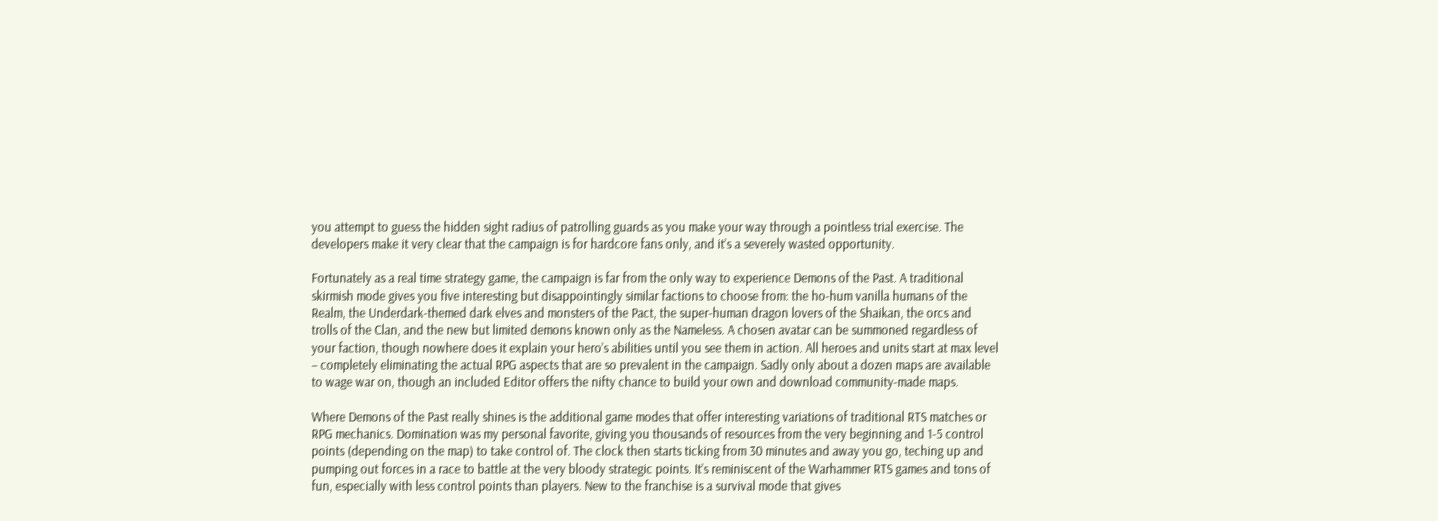you attempt to guess the hidden sight radius of patrolling guards as you make your way through a pointless trial exercise. The developers make it very clear that the campaign is for hardcore fans only, and it’s a severely wasted opportunity.

Fortunately as a real time strategy game, the campaign is far from the only way to experience Demons of the Past. A traditional skirmish mode gives you five interesting but disappointingly similar factions to choose from: the ho-hum vanilla humans of the Realm, the Underdark-themed dark elves and monsters of the Pact, the super-human dragon lovers of the Shaikan, the orcs and trolls of the Clan, and the new but limited demons known only as the Nameless. A chosen avatar can be summoned regardless of your faction, though nowhere does it explain your hero’s abilities until you see them in action. All heroes and units start at max level – completely eliminating the actual RPG aspects that are so prevalent in the campaign. Sadly only about a dozen maps are available to wage war on, though an included Editor offers the nifty chance to build your own and download community-made maps.

Where Demons of the Past really shines is the additional game modes that offer interesting variations of traditional RTS matches or RPG mechanics. Domination was my personal favorite, giving you thousands of resources from the very beginning and 1-5 control points (depending on the map) to take control of. The clock then starts ticking from 30 minutes and away you go, teching up and pumping out forces in a race to battle at the very bloody strategic points. It’s reminiscent of the Warhammer RTS games and tons of fun, especially with less control points than players. New to the franchise is a survival mode that gives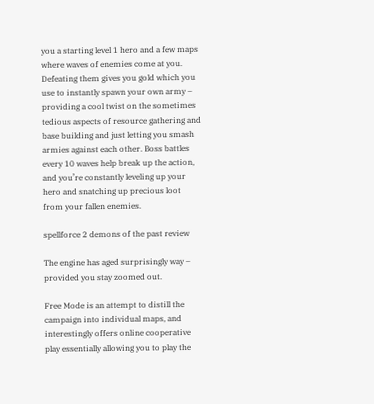you a starting level 1 hero and a few maps where waves of enemies come at you. Defeating them gives you gold which you use to instantly spawn your own army – providing a cool twist on the sometimes tedious aspects of resource gathering and base building and just letting you smash armies against each other. Boss battles every 10 waves help break up the action, and you’re constantly leveling up your hero and snatching up precious loot from your fallen enemies.

spellforce 2 demons of the past review

The engine has aged surprisingly way – provided you stay zoomed out.

Free Mode is an attempt to distill the campaign into individual maps, and interestingly offers online cooperative play essentially allowing you to play the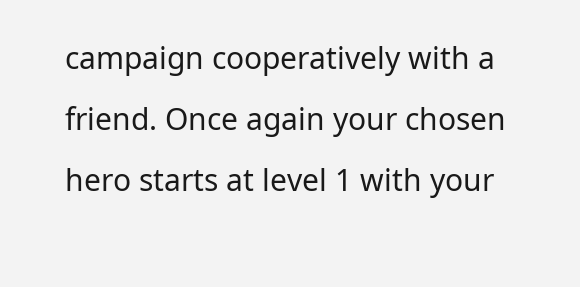campaign cooperatively with a friend. Once again your chosen hero starts at level 1 with your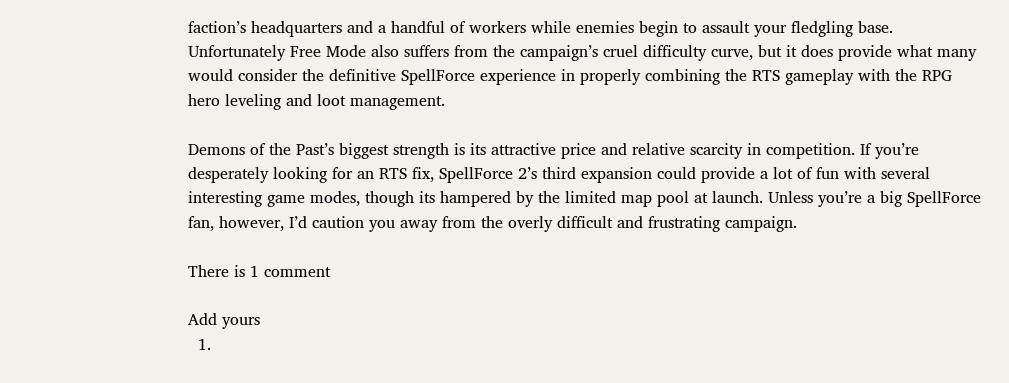faction’s headquarters and a handful of workers while enemies begin to assault your fledgling base. Unfortunately Free Mode also suffers from the campaign’s cruel difficulty curve, but it does provide what many would consider the definitive SpellForce experience in properly combining the RTS gameplay with the RPG hero leveling and loot management.

Demons of the Past’s biggest strength is its attractive price and relative scarcity in competition. If you’re desperately looking for an RTS fix, SpellForce 2’s third expansion could provide a lot of fun with several interesting game modes, though its hampered by the limited map pool at launch. Unless you’re a big SpellForce fan, however, I’d caution you away from the overly difficult and frustrating campaign.

There is 1 comment

Add yours
  1.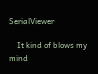SerialViewer

    It kind of blows my mind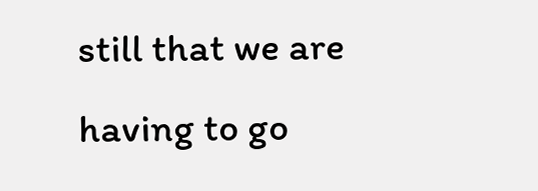still that we are having to go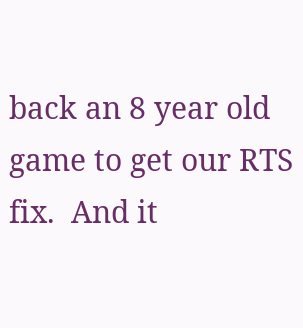back an 8 year old game to get our RTS fix.  And it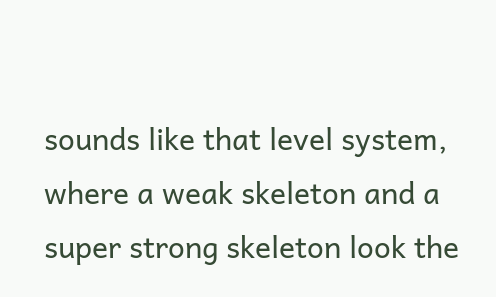sounds like that level system, where a weak skeleton and a super strong skeleton look the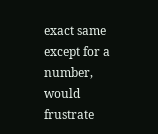exact same except for a number, would frustrate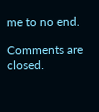me to no end.

Comments are closed.